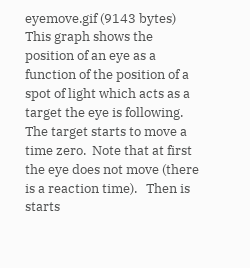eyemove.gif (9143 bytes) This graph shows the position of an eye as a function of the position of a
spot of light which acts as a target the eye is following.  The target starts to move a time zero.  Note that at first the eye does not move (there is a reaction time).   Then is starts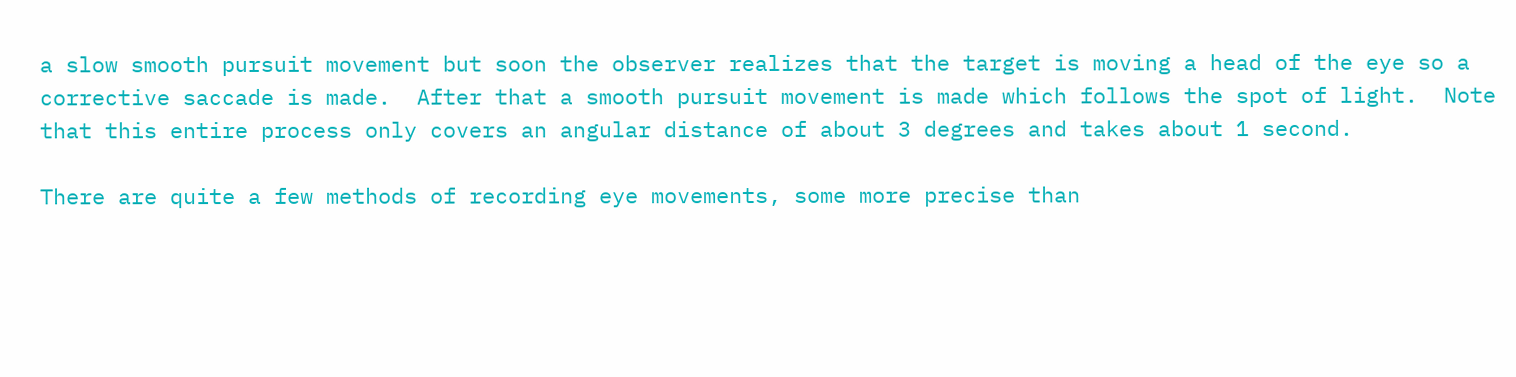a slow smooth pursuit movement but soon the observer realizes that the target is moving a head of the eye so a corrective saccade is made.  After that a smooth pursuit movement is made which follows the spot of light.  Note that this entire process only covers an angular distance of about 3 degrees and takes about 1 second.

There are quite a few methods of recording eye movements, some more precise than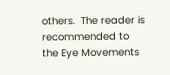others.  The reader is recommended to the Eye Movements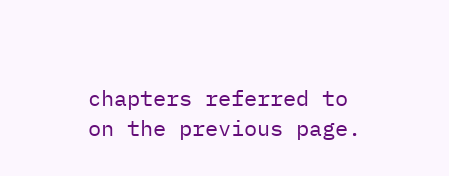chapters referred to on the previous page.